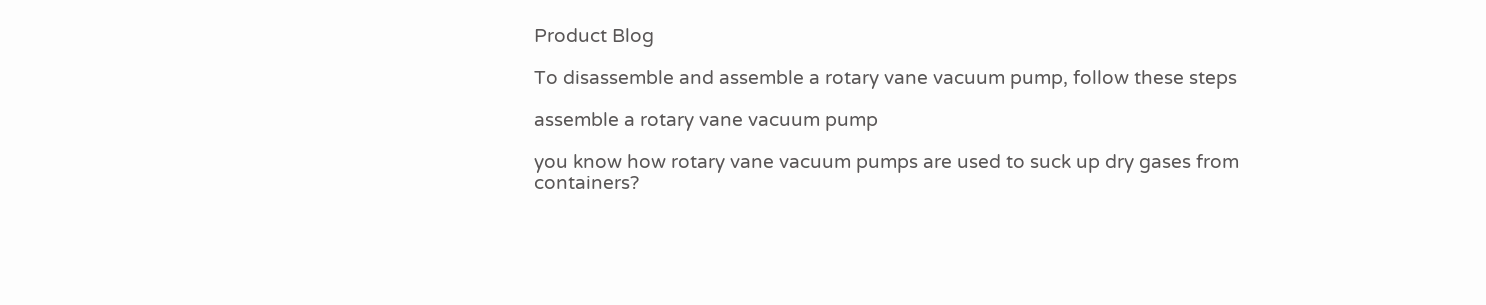Product Blog

To disassemble and assemble a rotary vane vacuum pump, follow these steps

assemble a rotary vane vacuum pump

you know how rotary vane vacuum pumps are used to suck up dry gases from containers?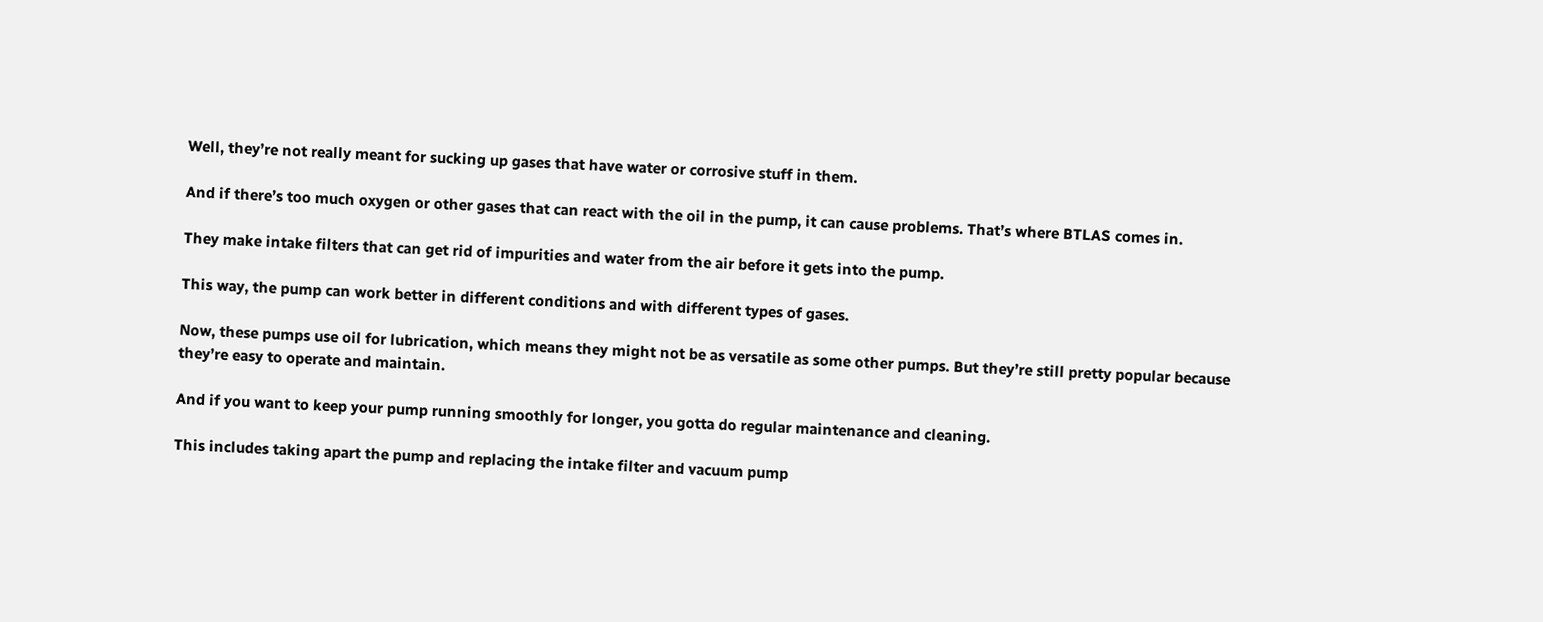Well, they’re not really meant for sucking up gases that have water or corrosive stuff in them.

And if there’s too much oxygen or other gases that can react with the oil in the pump, it can cause problems. That’s where BTLAS comes in.

They make intake filters that can get rid of impurities and water from the air before it gets into the pump.

This way, the pump can work better in different conditions and with different types of gases.

Now, these pumps use oil for lubrication, which means they might not be as versatile as some other pumps. But they’re still pretty popular because they’re easy to operate and maintain.

And if you want to keep your pump running smoothly for longer, you gotta do regular maintenance and cleaning.

This includes taking apart the pump and replacing the intake filter and vacuum pump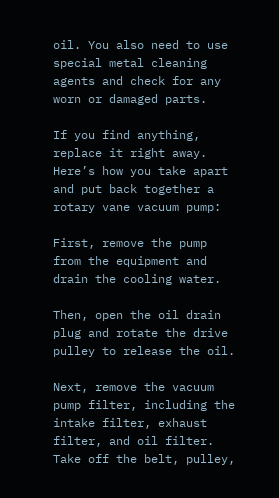oil. You also need to use special metal cleaning agents and check for any worn or damaged parts.

If you find anything, replace it right away. Here’s how you take apart and put back together a rotary vane vacuum pump:

First, remove the pump from the equipment and drain the cooling water.

Then, open the oil drain plug and rotate the drive pulley to release the oil.

Next, remove the vacuum pump filter, including the intake filter, exhaust filter, and oil filter. Take off the belt, pulley,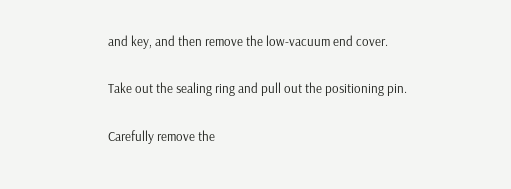and key, and then remove the low-vacuum end cover.

Take out the sealing ring and pull out the positioning pin.

Carefully remove the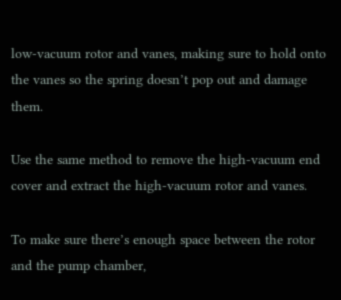low-vacuum rotor and vanes, making sure to hold onto the vanes so the spring doesn’t pop out and damage them.

Use the same method to remove the high-vacuum end cover and extract the high-vacuum rotor and vanes.

To make sure there’s enough space between the rotor and the pump chamber,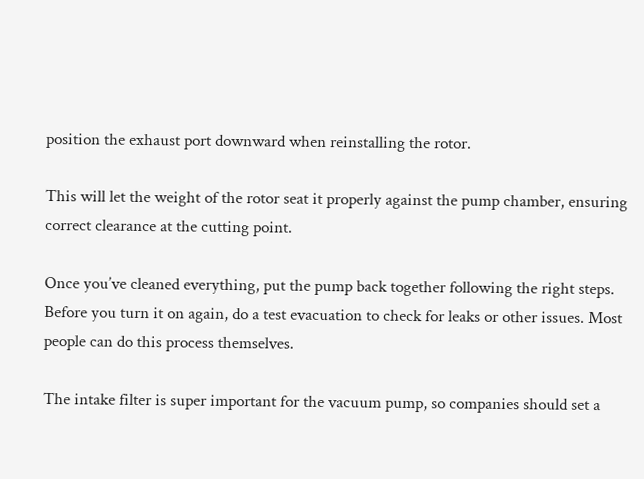position the exhaust port downward when reinstalling the rotor.

This will let the weight of the rotor seat it properly against the pump chamber, ensuring correct clearance at the cutting point.

Once you’ve cleaned everything, put the pump back together following the right steps. Before you turn it on again, do a test evacuation to check for leaks or other issues. Most people can do this process themselves.

The intake filter is super important for the vacuum pump, so companies should set a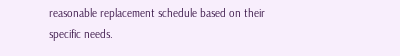reasonable replacement schedule based on their specific needs.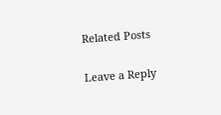Related Posts

Leave a Reply